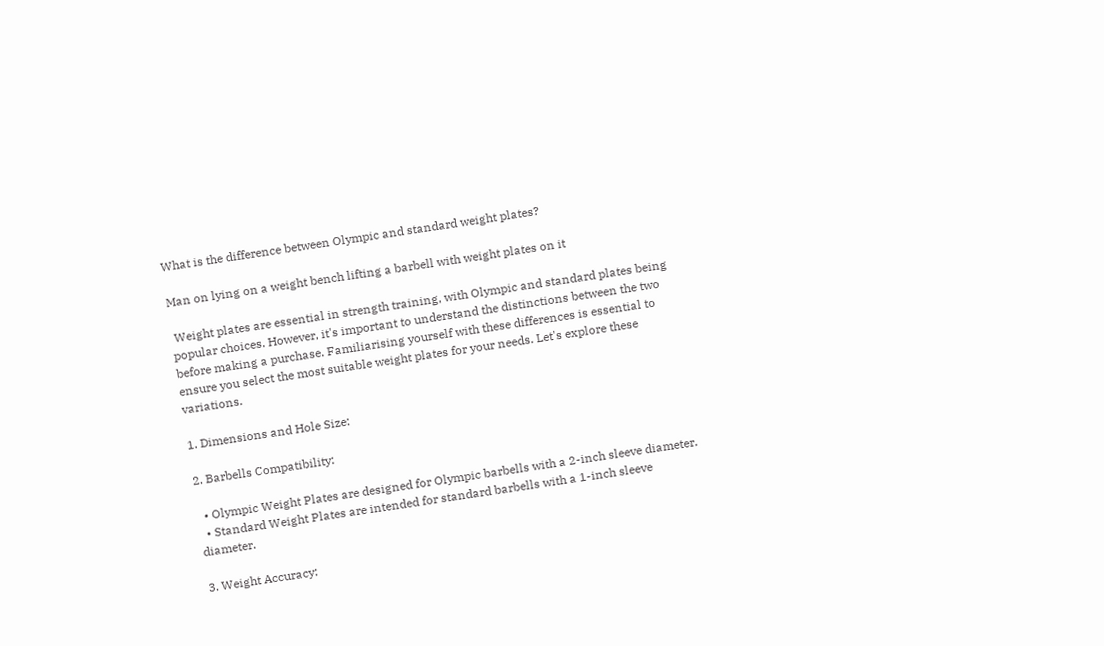What is the difference between Olympic and standard weight plates?

Man on lying on a weight bench lifting a barbell with weight plates on it

 Weight plates are essential in strength training, with Olympic and standard plates being popular choices. However, it's important to understand the distinctions between the two before making a purchase. Familiarising yourself with these differences is essential to ensure you select the most suitable weight plates for your needs. Let's explore these variations.

1. Dimensions and Hole Size:

2. Barbells Compatibility:

  • Olympic Weight Plates are designed for Olympic barbells with a 2-inch sleeve diameter.
  • Standard Weight Plates are intended for standard barbells with a 1-inch sleeve diameter.

3. Weight Accuracy: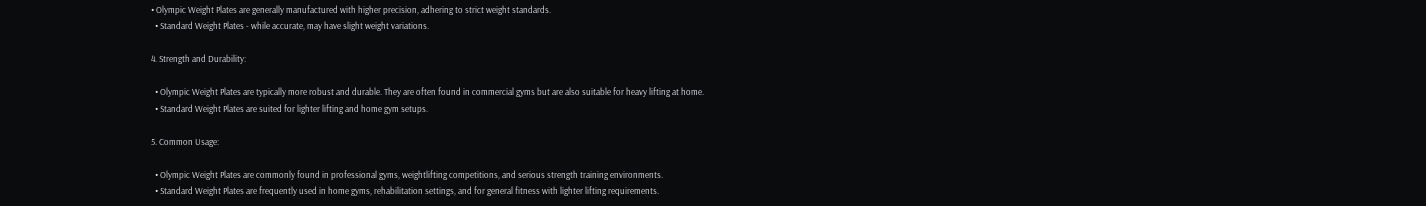• Olympic Weight Plates are generally manufactured with higher precision, adhering to strict weight standards.
  • Standard Weight Plates - while accurate, may have slight weight variations.

4. Strength and Durability:

  • Olympic Weight Plates are typically more robust and durable. They are often found in commercial gyms but are also suitable for heavy lifting at home.
  • Standard Weight Plates are suited for lighter lifting and home gym setups.

5. Common Usage:

  • Olympic Weight Plates are commonly found in professional gyms, weightlifting competitions, and serious strength training environments.
  • Standard Weight Plates are frequently used in home gyms, rehabilitation settings, and for general fitness with lighter lifting requirements.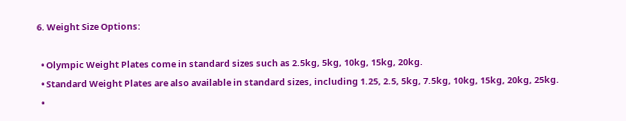6. Weight Size Options:

  • Olympic Weight Plates come in standard sizes such as 2.5kg, 5kg, 10kg, 15kg, 20kg.
  • Standard Weight Plates are also available in standard sizes, including 1.25, 2.5, 5kg, 7.5kg, 10kg, 15kg, 20kg, 25kg.
  •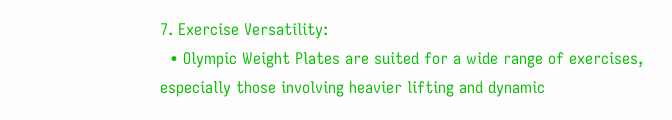7. Exercise Versatility:
  • Olympic Weight Plates are suited for a wide range of exercises, especially those involving heavier lifting and dynamic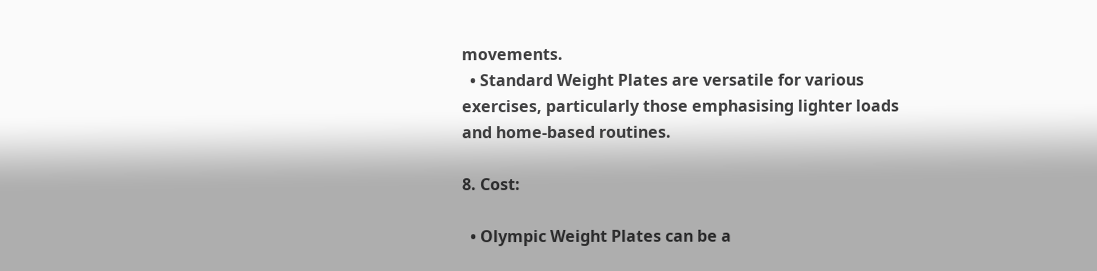movements.
  • Standard Weight Plates are versatile for various exercises, particularly those emphasising lighter loads and home-based routines.

8. Cost:

  • Olympic Weight Plates can be a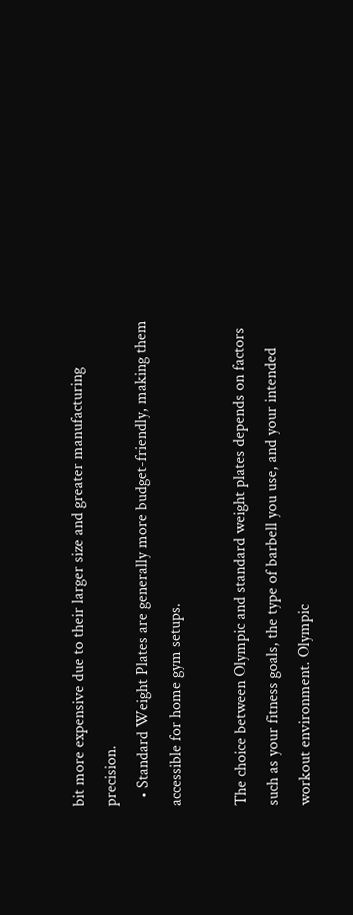bit more expensive due to their larger size and greater manufacturing precision.
  • Standard Weight Plates are generally more budget-friendly, making them accessible for home gym setups.

The choice between Olympic and standard weight plates depends on factors such as your fitness goals, the type of barbell you use, and your intended workout environment. Olympic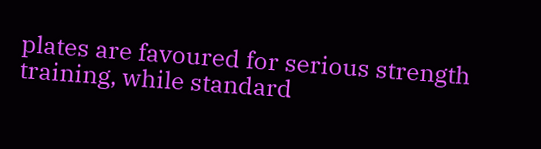plates are favoured for serious strength training, while standard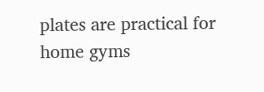plates are practical for home gyms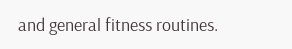and general fitness routines.